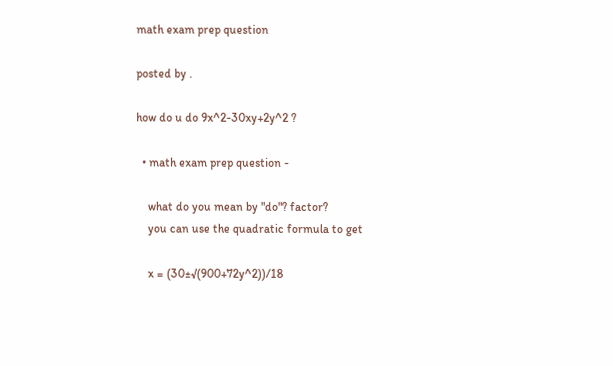math exam prep question

posted by .

how do u do 9x^2-30xy+2y^2 ?

  • math exam prep question -

    what do you mean by "do"? factor?
    you can use the quadratic formula to get

    x = (30±√(900+72y^2))/18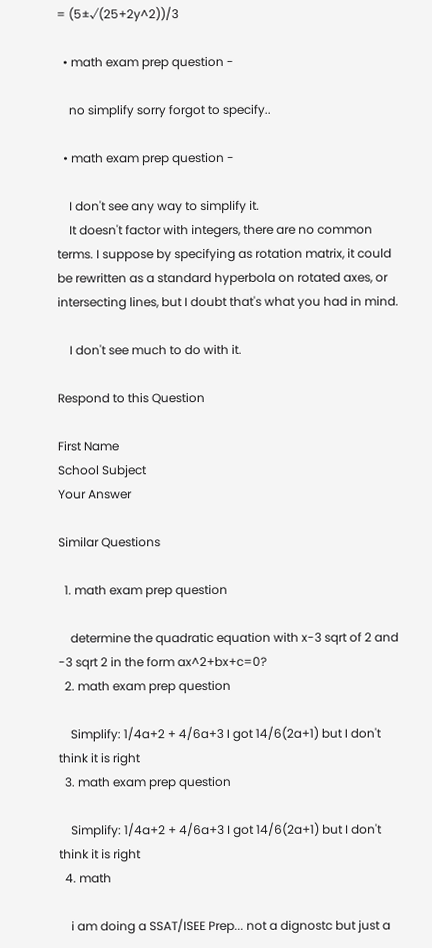= (5±√(25+2y^2))/3

  • math exam prep question -

    no simplify sorry forgot to specify..

  • math exam prep question -

    I don't see any way to simplify it.
    It doesn't factor with integers, there are no common terms. I suppose by specifying as rotation matrix, it could be rewritten as a standard hyperbola on rotated axes, or intersecting lines, but I doubt that's what you had in mind.

    I don't see much to do with it.

Respond to this Question

First Name
School Subject
Your Answer

Similar Questions

  1. math exam prep question

    determine the quadratic equation with x-3 sqrt of 2 and -3 sqrt 2 in the form ax^2+bx+c=0?
  2. math exam prep question

    Simplify: 1/4a+2 + 4/6a+3 I got 14/6(2a+1) but I don't think it is right
  3. math exam prep question

    Simplify: 1/4a+2 + 4/6a+3 I got 14/6(2a+1) but I don't think it is right
  4. math

    i am doing a SSAT/ISEE Prep... not a dignostc but just a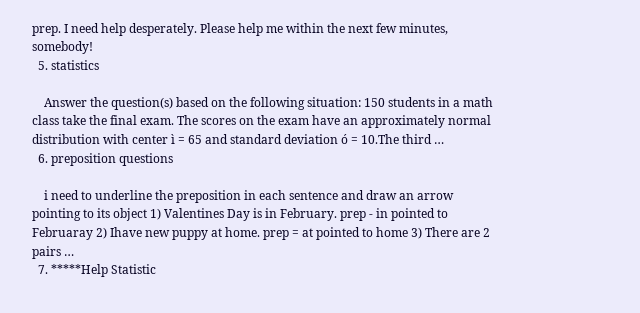prep. I need help desperately. Please help me within the next few minutes, somebody!
  5. statistics

    Answer the question(s) based on the following situation: 150 students in a math class take the final exam. The scores on the exam have an approximately normal distribution with center ì = 65 and standard deviation ó = 10.The third …
  6. preposition questions

    i need to underline the preposition in each sentence and draw an arrow pointing to its object 1) Valentines Day is in February. prep - in pointed to Februaray 2) Ihave new puppy at home. prep = at pointed to home 3) There are 2 pairs …
  7. *****Help Statistic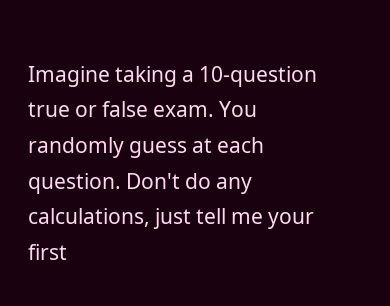Imagine taking a 10-question true or false exam. You randomly guess at each question. Don't do any calculations, just tell me your first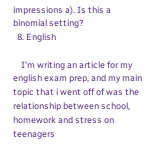impressions a). Is this a binomial setting?
  8. English

    I'm writing an article for my english exam prep, and my main topic that i went off of was the relationship between school, homework and stress on teenagers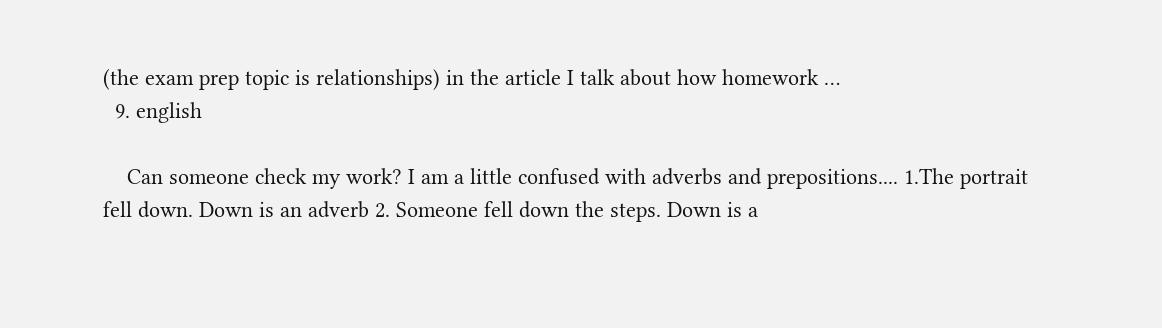(the exam prep topic is relationships) in the article I talk about how homework …
  9. english

    Can someone check my work? I am a little confused with adverbs and prepositions.... 1.The portrait fell down. Down is an adverb 2. Someone fell down the steps. Down is a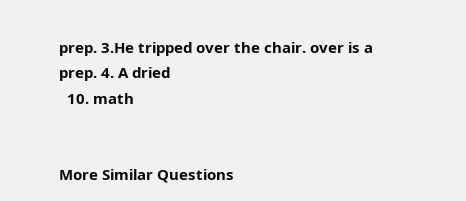prep. 3.He tripped over the chair. over is a prep. 4. A dried
  10. math


More Similar Questions